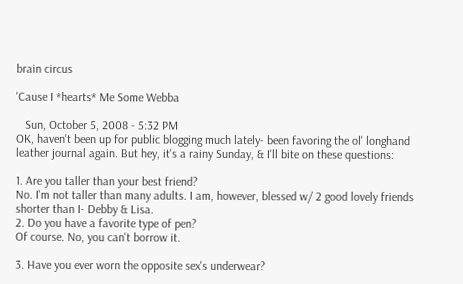brain circus

'Cause I *hearts* Me Some Webba

   Sun, October 5, 2008 - 5:32 PM
OK, haven't been up for public blogging much lately- been favoring the ol' longhand leather journal again. But hey, it's a rainy Sunday, & I'll bite on these questions:

1. Are you taller than your best friend?
No. I'm not taller than many adults. I am, however, blessed w/ 2 good lovely friends shorter than I- Debby & Lisa.
2. Do you have a favorite type of pen?
Of course. No, you can't borrow it.

3. Have you ever worn the opposite sex's underwear?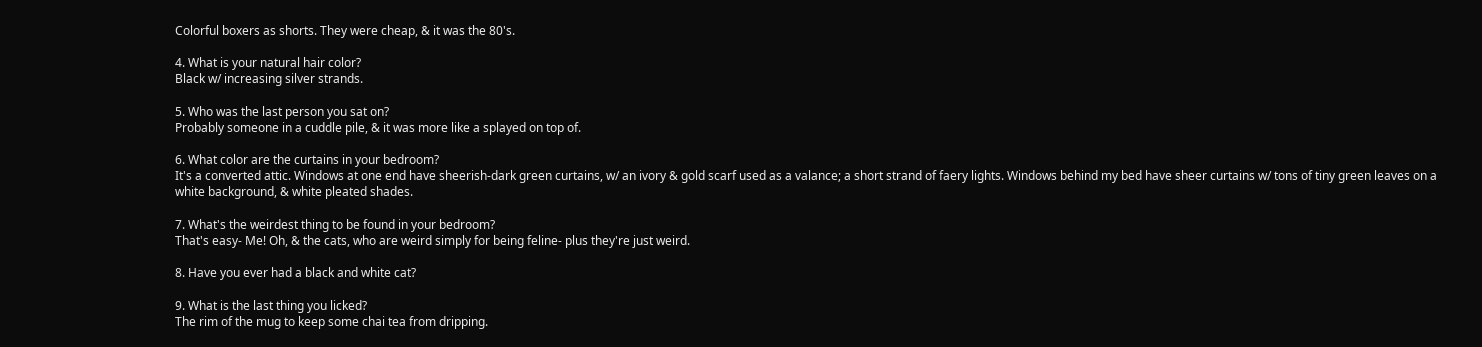Colorful boxers as shorts. They were cheap, & it was the 80's.

4. What is your natural hair color?
Black w/ increasing silver strands.

5. Who was the last person you sat on?
Probably someone in a cuddle pile, & it was more like a splayed on top of.

6. What color are the curtains in your bedroom?
It's a converted attic. Windows at one end have sheerish-dark green curtains, w/ an ivory & gold scarf used as a valance; a short strand of faery lights. Windows behind my bed have sheer curtains w/ tons of tiny green leaves on a white background, & white pleated shades.

7. What's the weirdest thing to be found in your bedroom?
That's easy- Me! Oh, & the cats, who are weird simply for being feline- plus they're just weird.

8. Have you ever had a black and white cat?

9. What is the last thing you licked?
The rim of the mug to keep some chai tea from dripping.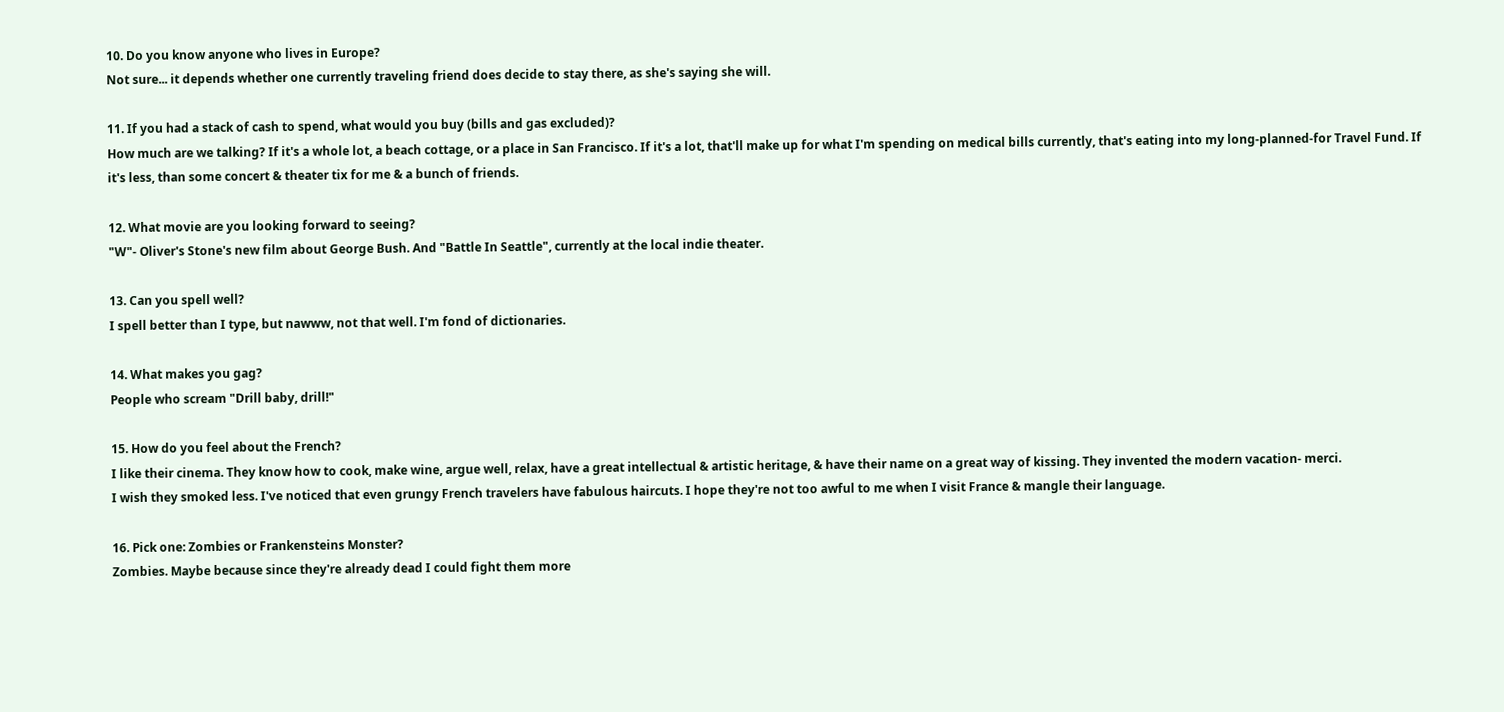10. Do you know anyone who lives in Europe?
Not sure... it depends whether one currently traveling friend does decide to stay there, as she's saying she will.

11. If you had a stack of cash to spend, what would you buy (bills and gas excluded)?
How much are we talking? If it's a whole lot, a beach cottage, or a place in San Francisco. If it's a lot, that'll make up for what I'm spending on medical bills currently, that's eating into my long-planned-for Travel Fund. If it's less, than some concert & theater tix for me & a bunch of friends.

12. What movie are you looking forward to seeing?
"W"- Oliver's Stone's new film about George Bush. And "Battle In Seattle", currently at the local indie theater.

13. Can you spell well?
I spell better than I type, but nawww, not that well. I'm fond of dictionaries.

14. What makes you gag?
People who scream "Drill baby, drill!"

15. How do you feel about the French?
I like their cinema. They know how to cook, make wine, argue well, relax, have a great intellectual & artistic heritage, & have their name on a great way of kissing. They invented the modern vacation- merci.
I wish they smoked less. I've noticed that even grungy French travelers have fabulous haircuts. I hope they're not too awful to me when I visit France & mangle their language.

16. Pick one: Zombies or Frankensteins Monster?
Zombies. Maybe because since they're already dead I could fight them more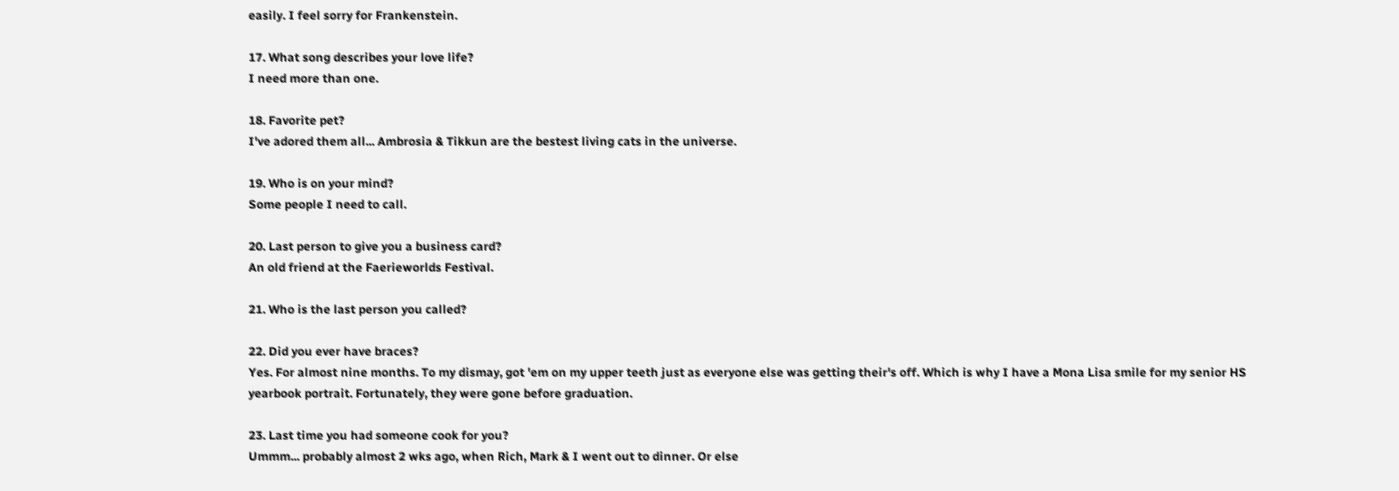easily. I feel sorry for Frankenstein.

17. What song describes your love life?
I need more than one.

18. Favorite pet?
I've adored them all... Ambrosia & Tikkun are the bestest living cats in the universe.

19. Who is on your mind?
Some people I need to call.

20. Last person to give you a business card?
An old friend at the Faerieworlds Festival.

21. Who is the last person you called?

22. Did you ever have braces?
Yes. For almost nine months. To my dismay, got 'em on my upper teeth just as everyone else was getting their's off. Which is why I have a Mona Lisa smile for my senior HS yearbook portrait. Fortunately, they were gone before graduation.

23. Last time you had someone cook for you?
Ummm... probably almost 2 wks ago, when Rich, Mark & I went out to dinner. Or else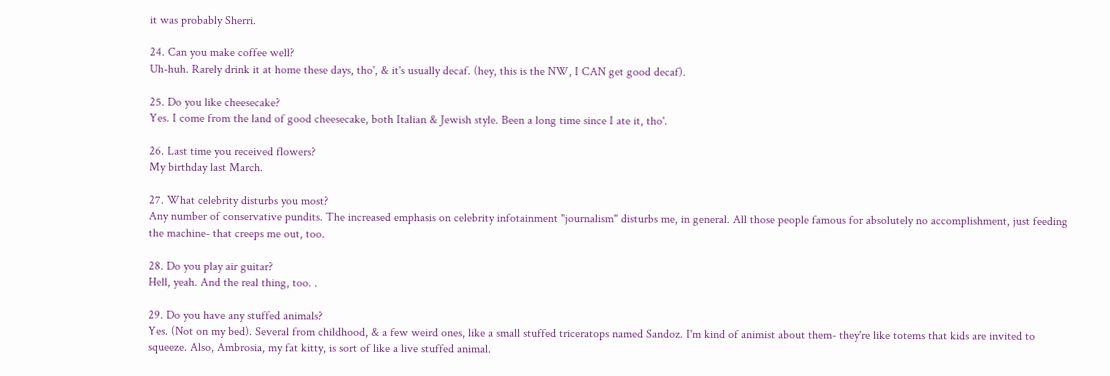it was probably Sherri.

24. Can you make coffee well?
Uh-huh. Rarely drink it at home these days, tho', & it's usually decaf. (hey, this is the NW, I CAN get good decaf).

25. Do you like cheesecake?
Yes. I come from the land of good cheesecake, both Italian & Jewish style. Been a long time since I ate it, tho'.

26. Last time you received flowers?
My birthday last March.

27. What celebrity disturbs you most?
Any number of conservative pundits. The increased emphasis on celebrity infotainment "journalism" disturbs me, in general. All those people famous for absolutely no accomplishment, just feeding the machine- that creeps me out, too.

28. Do you play air guitar?
Hell, yeah. And the real thing, too. .

29. Do you have any stuffed animals?
Yes. (Not on my bed). Several from childhood, & a few weird ones, like a small stuffed triceratops named Sandoz. I'm kind of animist about them- they're like totems that kids are invited to squeeze. Also, Ambrosia, my fat kitty, is sort of like a live stuffed animal.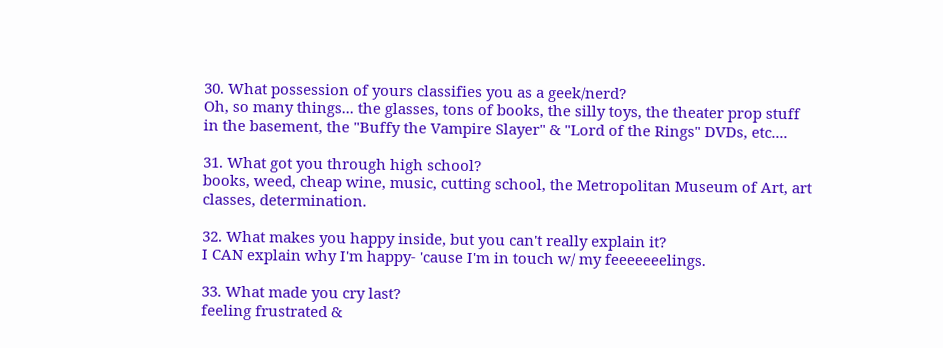30. What possession of yours classifies you as a geek/nerd?
Oh, so many things... the glasses, tons of books, the silly toys, the theater prop stuff in the basement, the "Buffy the Vampire Slayer" & "Lord of the Rings" DVDs, etc....

31. What got you through high school?
books, weed, cheap wine, music, cutting school, the Metropolitan Museum of Art, art classes, determination.

32. What makes you happy inside, but you can't really explain it?
I CAN explain why I'm happy- 'cause I'm in touch w/ my feeeeeeelings.

33. What made you cry last?
feeling frustrated &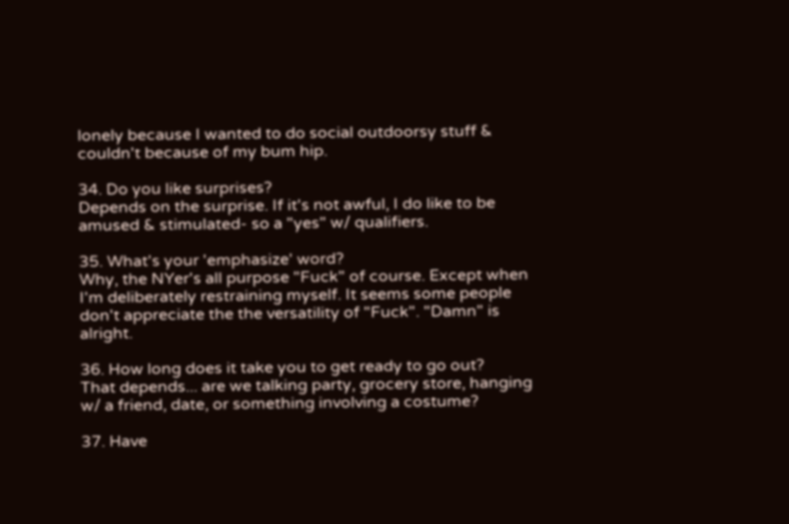lonely because I wanted to do social outdoorsy stuff & couldn't because of my bum hip.

34. Do you like surprises?
Depends on the surprise. If it's not awful, I do like to be amused & stimulated- so a "yes" w/ qualifiers.

35. What's your 'emphasize' word?
Why, the NYer's all purpose "Fuck" of course. Except when I'm deliberately restraining myself. It seems some people don't appreciate the the versatility of "Fuck". "Damn" is alright.

36. How long does it take you to get ready to go out?
That depends... are we talking party, grocery store, hanging w/ a friend, date, or something involving a costume?

37. Have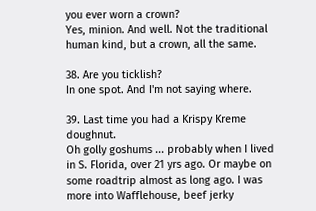you ever worn a crown?
Yes, minion. And well. Not the traditional human kind, but a crown, all the same.

38. Are you ticklish?
In one spot. And I'm not saying where.

39. Last time you had a Krispy Kreme doughnut.
Oh golly goshums ... probably when I lived in S. Florida, over 21 yrs ago. Or maybe on some roadtrip almost as long ago. I was more into Wafflehouse, beef jerky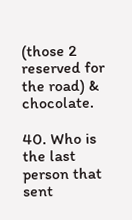(those 2 reserved for the road) & chocolate.

40. Who is the last person that sent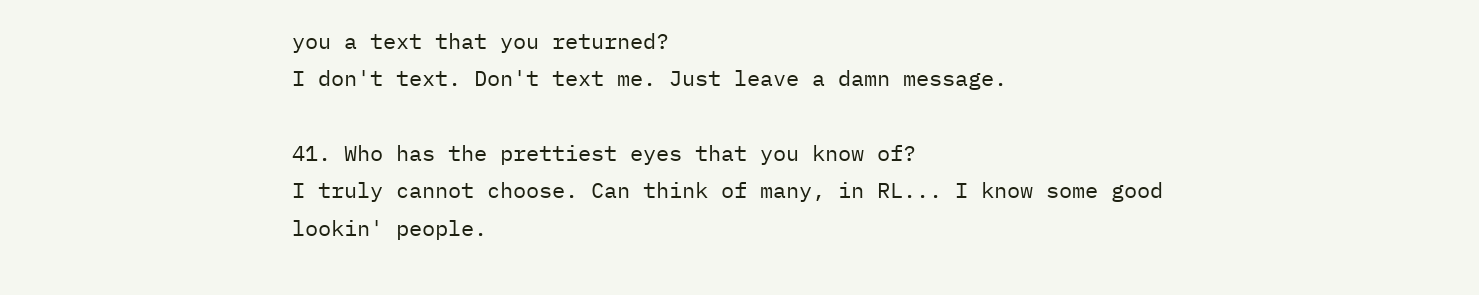you a text that you returned?
I don't text. Don't text me. Just leave a damn message.

41. Who has the prettiest eyes that you know of?
I truly cannot choose. Can think of many, in RL... I know some good lookin' people.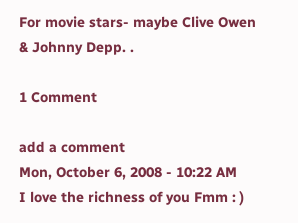For movie stars- maybe Clive Owen & Johnny Depp. .

1 Comment

add a comment
Mon, October 6, 2008 - 10:22 AM
I love the richness of you Fmm : )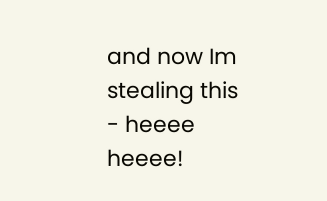and now Im stealing this - heeee heeee!